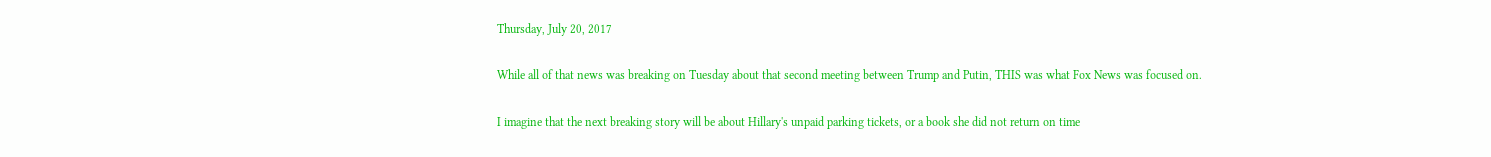Thursday, July 20, 2017

While all of that news was breaking on Tuesday about that second meeting between Trump and Putin, THIS was what Fox News was focused on.

I imagine that the next breaking story will be about Hillary's unpaid parking tickets, or a book she did not return on time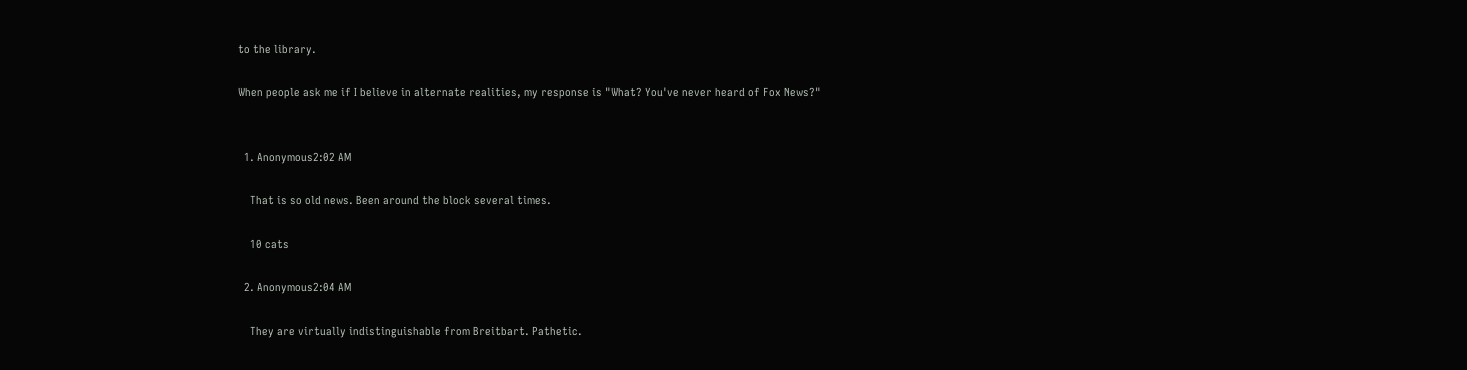to the library.

When people ask me if I believe in alternate realities, my response is "What? You've never heard of Fox News?"


  1. Anonymous2:02 AM

    That is so old news. Been around the block several times.

    10 cats

  2. Anonymous2:04 AM

    They are virtually indistinguishable from Breitbart. Pathetic.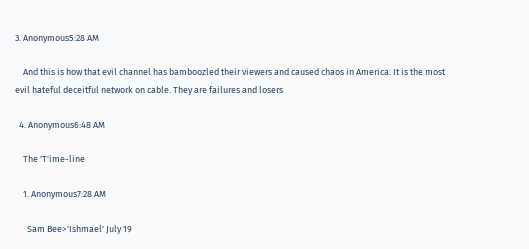3. Anonymous5:28 AM

    And this is how that evil channel has bamboozled their viewers and caused chaos in America. It is the most evil hateful deceitful network on cable. They are failures and losers

  4. Anonymous6:48 AM

    The 'T'ime-line

    1. Anonymous7:28 AM

      Sam Bee>'Ishmael' July 19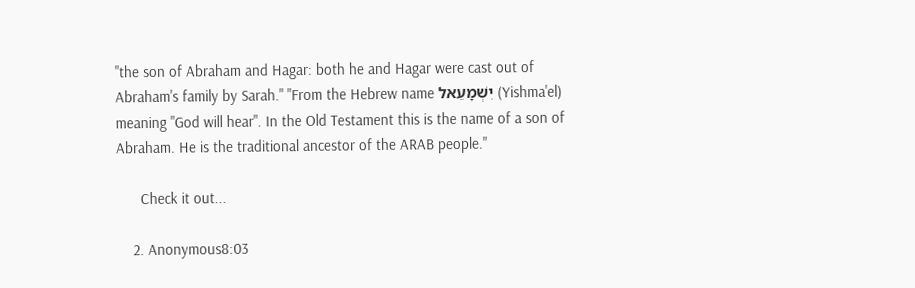"the son of Abraham and Hagar: both he and Hagar were cast out of Abraham's family by Sarah." "From the Hebrew name יִשְׁמָעֵאל (Yishma'el) meaning "God will hear". In the Old Testament this is the name of a son of Abraham. He is the traditional ancestor of the ARAB people."

      Check it out...

    2. Anonymous8:03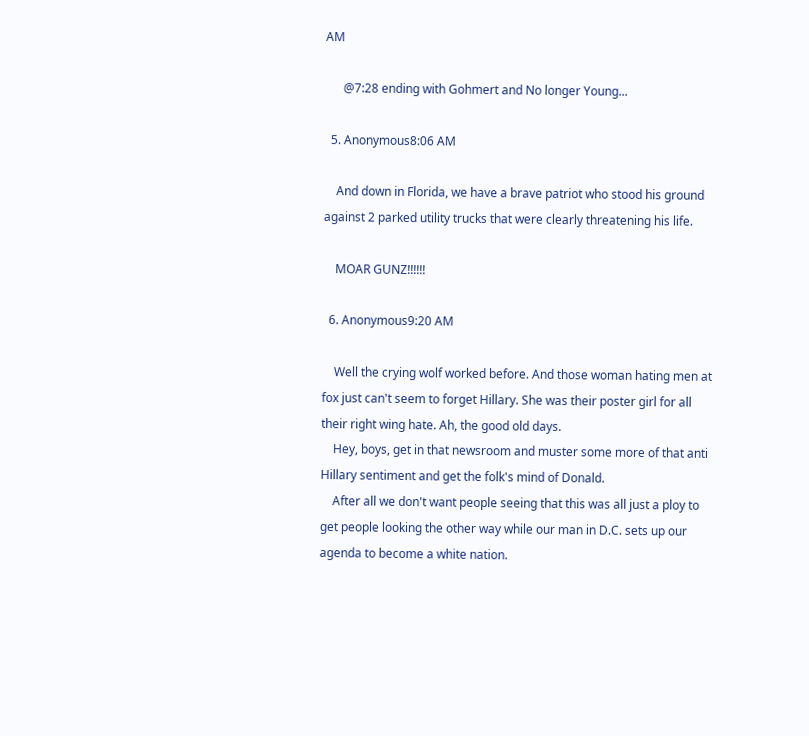AM

      @7:28 ending with Gohmert and No longer Young...

  5. Anonymous8:06 AM

    And down in Florida, we have a brave patriot who stood his ground against 2 parked utility trucks that were clearly threatening his life.

    MOAR GUNZ!!!!!!

  6. Anonymous9:20 AM

    Well the crying wolf worked before. And those woman hating men at fox just can't seem to forget Hillary. She was their poster girl for all their right wing hate. Ah, the good old days.
    Hey, boys, get in that newsroom and muster some more of that anti Hillary sentiment and get the folk's mind of Donald.
    After all we don't want people seeing that this was all just a ploy to get people looking the other way while our man in D.C. sets up our agenda to become a white nation.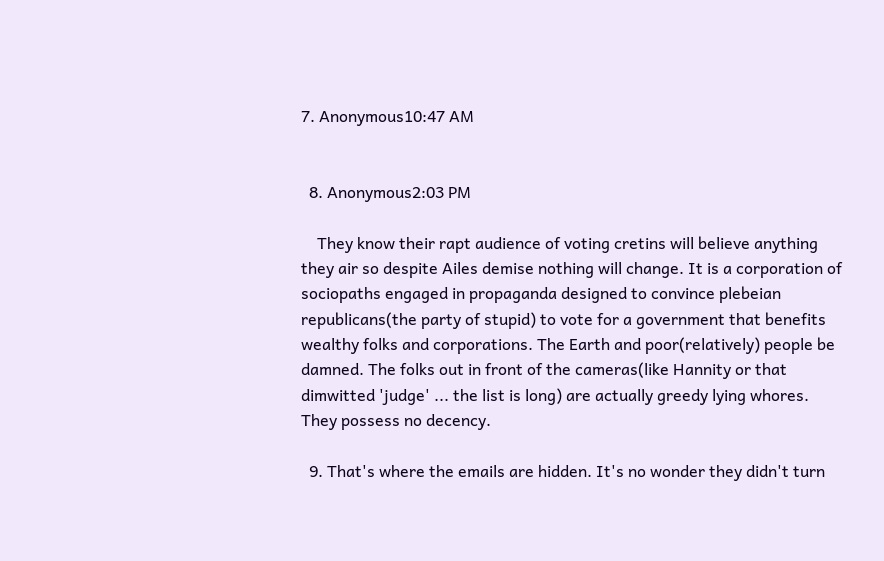7. Anonymous10:47 AM


  8. Anonymous2:03 PM

    They know their rapt audience of voting cretins will believe anything they air so despite Ailes demise nothing will change. It is a corporation of sociopaths engaged in propaganda designed to convince plebeian republicans(the party of stupid) to vote for a government that benefits wealthy folks and corporations. The Earth and poor(relatively) people be damned. The folks out in front of the cameras(like Hannity or that dimwitted 'judge' ... the list is long) are actually greedy lying whores. They possess no decency.

  9. That's where the emails are hidden. It's no wonder they didn't turn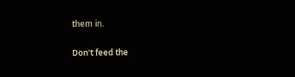them in.


Don't feed the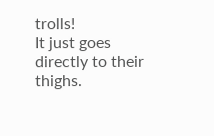trolls!
It just goes directly to their thighs.